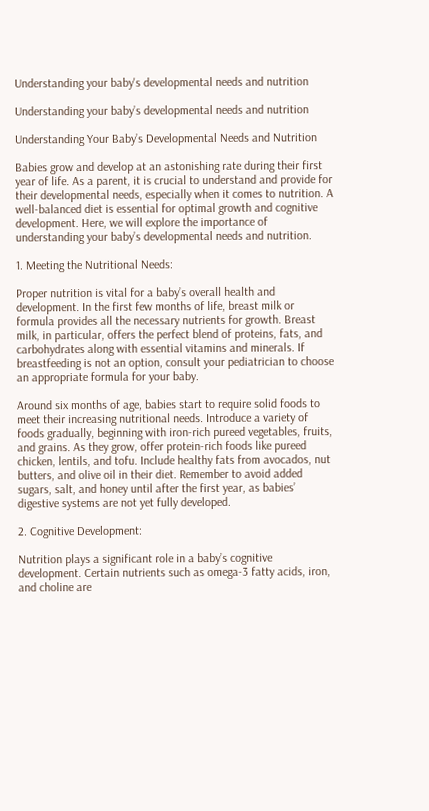Understanding your baby's developmental needs and nutrition

Understanding your baby’s developmental needs and nutrition

Understanding Your Baby’s Developmental Needs and Nutrition

Babies grow and develop at an astonishing rate during their first year of life. As a parent, it is crucial to understand and provide for their developmental needs, especially when it comes to nutrition. A well-balanced diet is essential for optimal growth and cognitive development. Here, we will explore the importance of understanding your baby’s developmental needs and nutrition.

1. Meeting the Nutritional Needs:

Proper nutrition is vital for a baby’s overall health and development. In the first few months of life, breast milk or formula provides all the necessary nutrients for growth. Breast milk, in particular, offers the perfect blend of proteins, fats, and carbohydrates along with essential vitamins and minerals. If breastfeeding is not an option, consult your pediatrician to choose an appropriate formula for your baby.

Around six months of age, babies start to require solid foods to meet their increasing nutritional needs. Introduce a variety of foods gradually, beginning with iron-rich pureed vegetables, fruits, and grains. As they grow, offer protein-rich foods like pureed chicken, lentils, and tofu. Include healthy fats from avocados, nut butters, and olive oil in their diet. Remember to avoid added sugars, salt, and honey until after the first year, as babies’ digestive systems are not yet fully developed.

2. Cognitive Development:

Nutrition plays a significant role in a baby’s cognitive development. Certain nutrients such as omega-3 fatty acids, iron, and choline are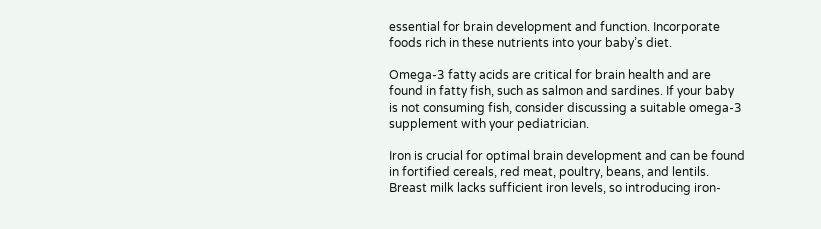essential for brain development and function. Incorporate foods rich in these nutrients into your baby’s diet.

Omega-3 fatty acids are critical for brain health and are found in fatty fish, such as salmon and sardines. If your baby is not consuming fish, consider discussing a suitable omega-3 supplement with your pediatrician.

Iron is crucial for optimal brain development and can be found in fortified cereals, red meat, poultry, beans, and lentils. Breast milk lacks sufficient iron levels, so introducing iron-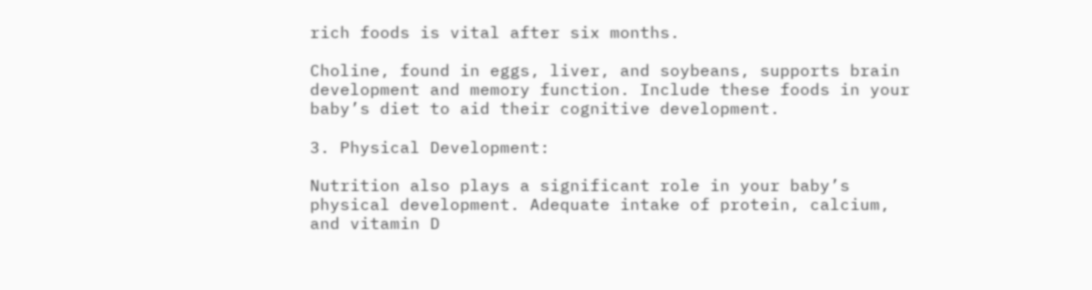rich foods is vital after six months.

Choline, found in eggs, liver, and soybeans, supports brain development and memory function. Include these foods in your baby’s diet to aid their cognitive development.

3. Physical Development:

Nutrition also plays a significant role in your baby’s physical development. Adequate intake of protein, calcium, and vitamin D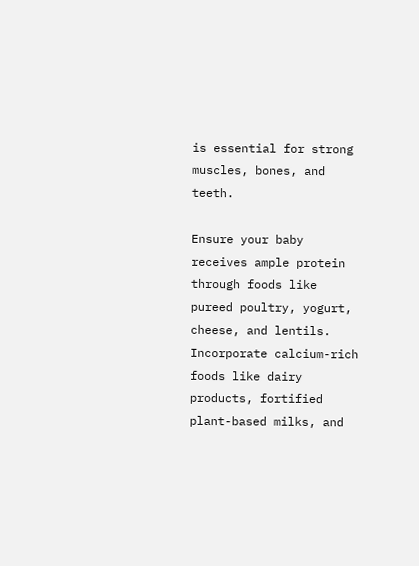is essential for strong muscles, bones, and teeth.

Ensure your baby receives ample protein through foods like pureed poultry, yogurt, cheese, and lentils. Incorporate calcium-rich foods like dairy products, fortified plant-based milks, and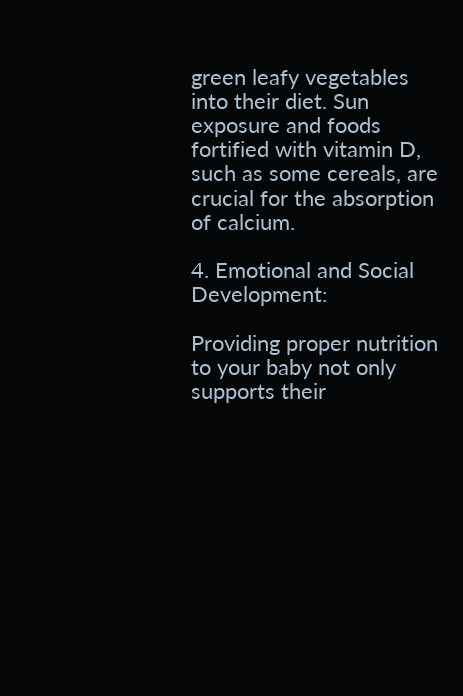green leafy vegetables into their diet. Sun exposure and foods fortified with vitamin D, such as some cereals, are crucial for the absorption of calcium.

4. Emotional and Social Development:

Providing proper nutrition to your baby not only supports their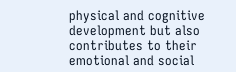physical and cognitive development but also contributes to their emotional and social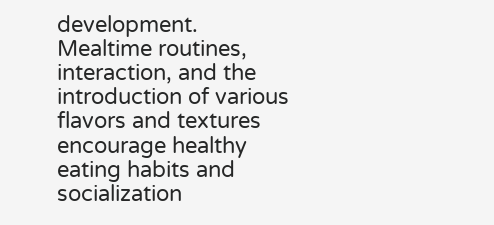development. Mealtime routines, interaction, and the introduction of various flavors and textures encourage healthy eating habits and socialization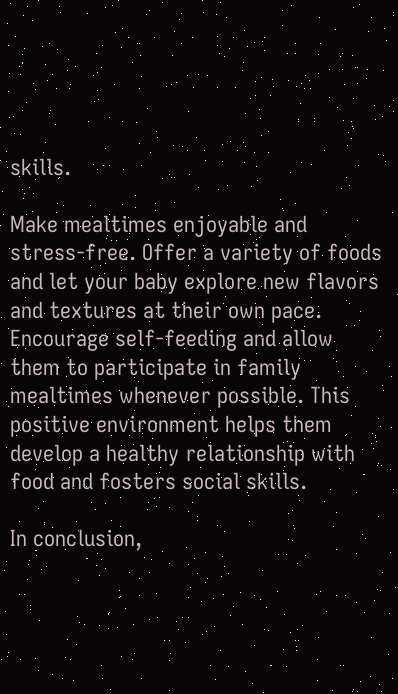skills.

Make mealtimes enjoyable and stress-free. Offer a variety of foods and let your baby explore new flavors and textures at their own pace. Encourage self-feeding and allow them to participate in family mealtimes whenever possible. This positive environment helps them develop a healthy relationship with food and fosters social skills.

In conclusion,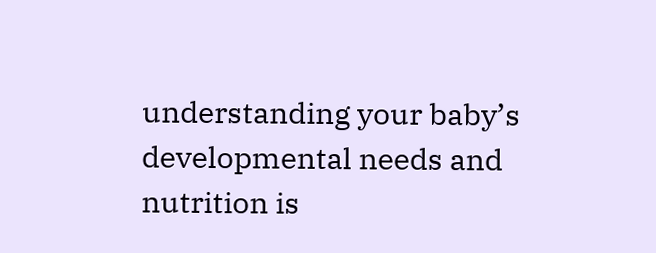understanding your baby’s developmental needs and nutrition is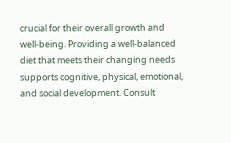crucial for their overall growth and well-being. Providing a well-balanced diet that meets their changing needs supports cognitive, physical, emotional, and social development. Consult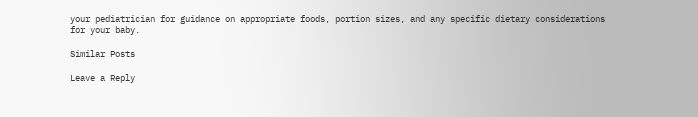your pediatrician for guidance on appropriate foods, portion sizes, and any specific dietary considerations for your baby.

Similar Posts

Leave a Reply